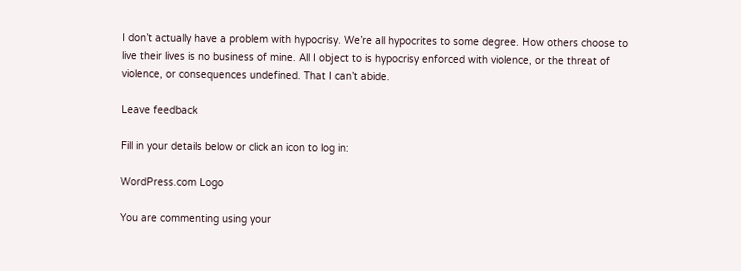I don’t actually have a problem with hypocrisy. We’re all hypocrites to some degree. How others choose to live their lives is no business of mine. All I object to is hypocrisy enforced with violence, or the threat of violence, or consequences undefined. That I can’t abide.

Leave feedback

Fill in your details below or click an icon to log in:

WordPress.com Logo

You are commenting using your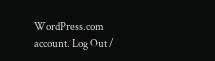WordPress.com account. Log Out /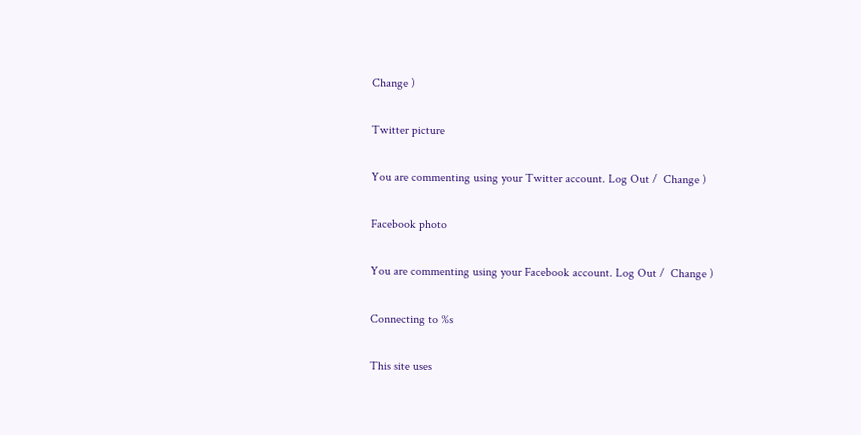Change )

Twitter picture

You are commenting using your Twitter account. Log Out /  Change )

Facebook photo

You are commenting using your Facebook account. Log Out /  Change )

Connecting to %s

This site uses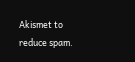Akismet to reduce spam.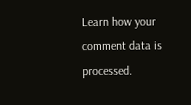Learn how your comment data is processed.